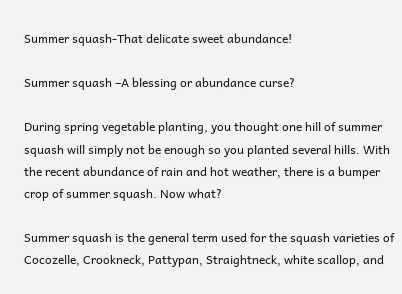Summer squash-That delicate sweet abundance!

Summer squash –A blessing or abundance curse?

During spring vegetable planting, you thought one hill of summer squash will simply not be enough so you planted several hills. With the recent abundance of rain and hot weather, there is a bumper crop of summer squash. Now what?

Summer squash is the general term used for the squash varieties of Cocozelle, Crookneck, Pattypan, Straightneck, white scallop, and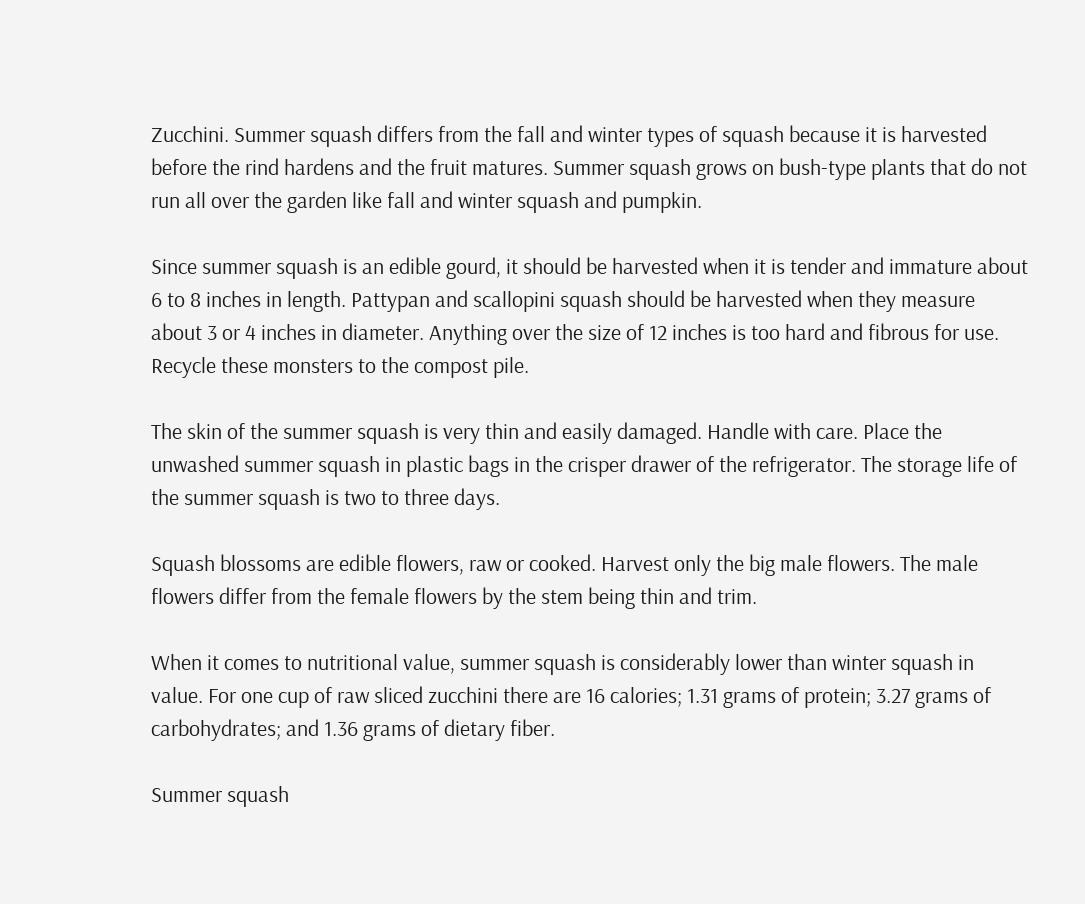Zucchini. Summer squash differs from the fall and winter types of squash because it is harvested before the rind hardens and the fruit matures. Summer squash grows on bush-type plants that do not run all over the garden like fall and winter squash and pumpkin.

Since summer squash is an edible gourd, it should be harvested when it is tender and immature about 6 to 8 inches in length. Pattypan and scallopini squash should be harvested when they measure about 3 or 4 inches in diameter. Anything over the size of 12 inches is too hard and fibrous for use. Recycle these monsters to the compost pile.

The skin of the summer squash is very thin and easily damaged. Handle with care. Place the unwashed summer squash in plastic bags in the crisper drawer of the refrigerator. The storage life of the summer squash is two to three days.

Squash blossoms are edible flowers, raw or cooked. Harvest only the big male flowers. The male flowers differ from the female flowers by the stem being thin and trim.

When it comes to nutritional value, summer squash is considerably lower than winter squash in value. For one cup of raw sliced zucchini there are 16 calories; 1.31 grams of protein; 3.27 grams of carbohydrates; and 1.36 grams of dietary fiber.

Summer squash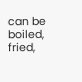can be boiled, fried,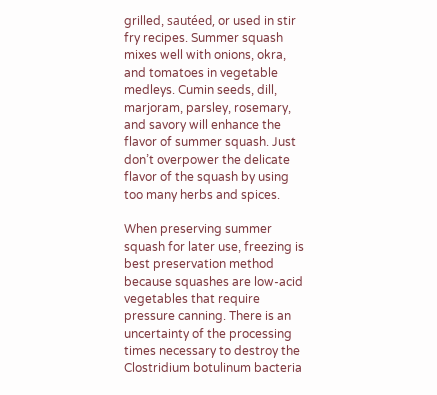grilled, sautéed, or used in stir fry recipes. Summer squash mixes well with onions, okra, and tomatoes in vegetable medleys. Cumin seeds, dill, marjoram, parsley, rosemary, and savory will enhance the flavor of summer squash. Just don’t overpower the delicate flavor of the squash by using too many herbs and spices.

When preserving summer squash for later use, freezing is best preservation method because squashes are low-acid vegetables that require pressure canning. There is an uncertainty of the processing times necessary to destroy the Clostridium botulinum bacteria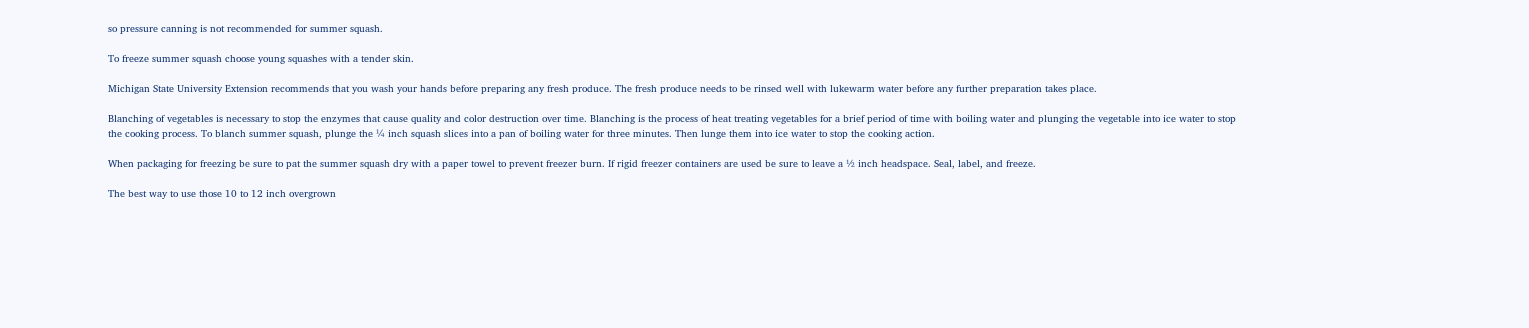so pressure canning is not recommended for summer squash.

To freeze summer squash choose young squashes with a tender skin.

Michigan State University Extension recommends that you wash your hands before preparing any fresh produce. The fresh produce needs to be rinsed well with lukewarm water before any further preparation takes place.

Blanching of vegetables is necessary to stop the enzymes that cause quality and color destruction over time. Blanching is the process of heat treating vegetables for a brief period of time with boiling water and plunging the vegetable into ice water to stop the cooking process. To blanch summer squash, plunge the ¼ inch squash slices into a pan of boiling water for three minutes. Then lunge them into ice water to stop the cooking action.

When packaging for freezing be sure to pat the summer squash dry with a paper towel to prevent freezer burn. If rigid freezer containers are used be sure to leave a ½ inch headspace. Seal, label, and freeze.

The best way to use those 10 to 12 inch overgrown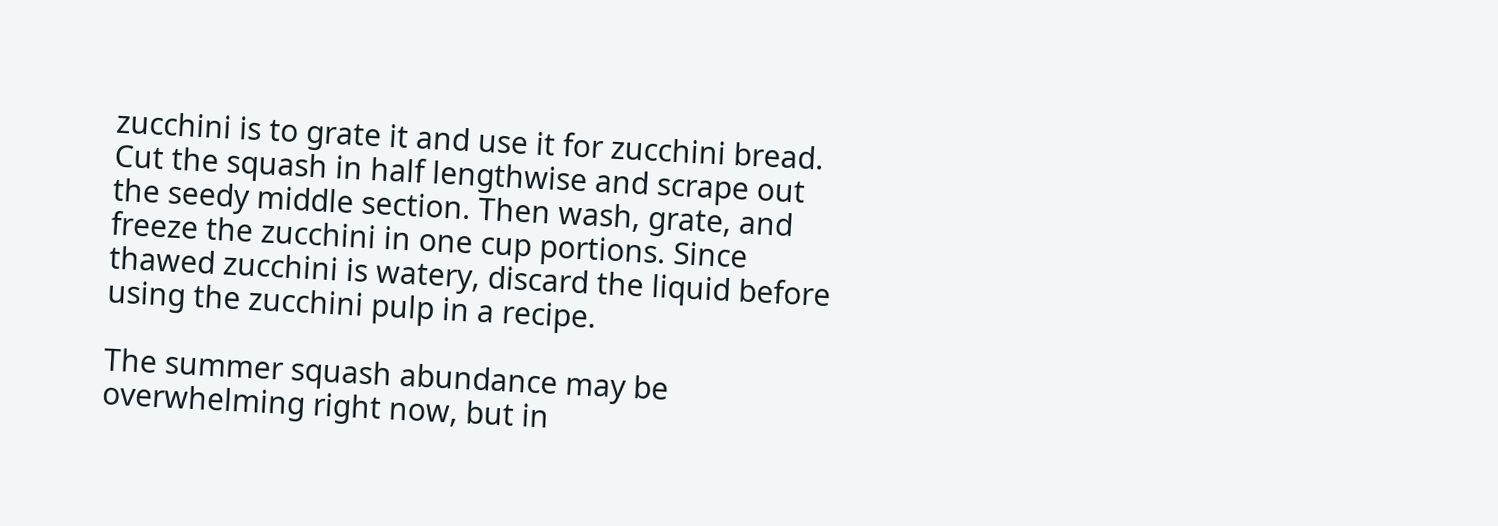zucchini is to grate it and use it for zucchini bread. Cut the squash in half lengthwise and scrape out the seedy middle section. Then wash, grate, and freeze the zucchini in one cup portions. Since thawed zucchini is watery, discard the liquid before using the zucchini pulp in a recipe.

The summer squash abundance may be overwhelming right now, but in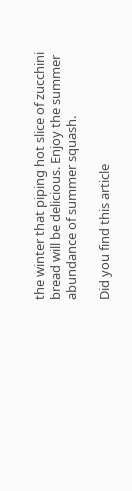the winter that piping hot slice of zucchini bread will be delicious. Enjoy the summer abundance of summer squash.

Did you find this article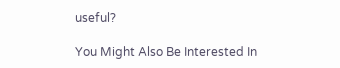useful?

You Might Also Be Interested In